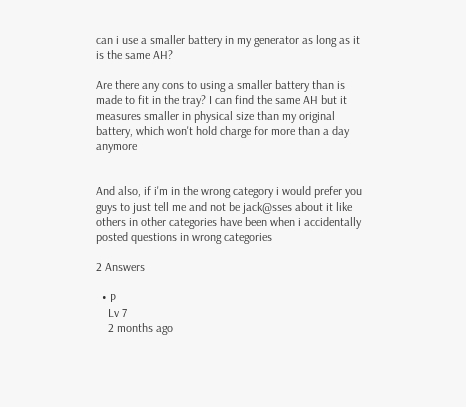can i use a smaller battery in my generator as long as it is the same AH?

Are there any cons to using a smaller battery than is made to fit in the tray? I can find the same AH but it measures smaller in physical size than my original battery, which won't hold charge for more than a day anymore


And also, if i'm in the wrong category i would prefer you guys to just tell me and not be jack@sses about it like others in other categories have been when i accidentally posted questions in wrong categories

2 Answers

  • P
    Lv 7
    2 months ago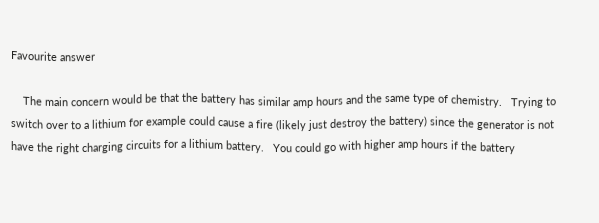Favourite answer

    The main concern would be that the battery has similar amp hours and the same type of chemistry.   Trying to switch over to a lithium for example could cause a fire (likely just destroy the battery) since the generator is not have the right charging circuits for a lithium battery.   You could go with higher amp hours if the battery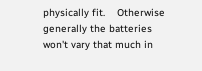physically fit.    Otherwise generally the batteries won't vary that much in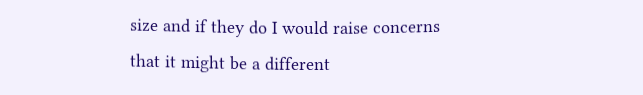size and if they do I would raise concerns that it might be a different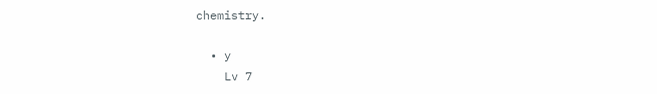chemistry.

  • y
    Lv 7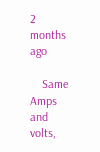2 months ago

    Same Amps and volts,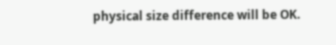physical size difference will be OK.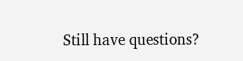Still have questions?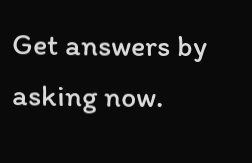Get answers by asking now.